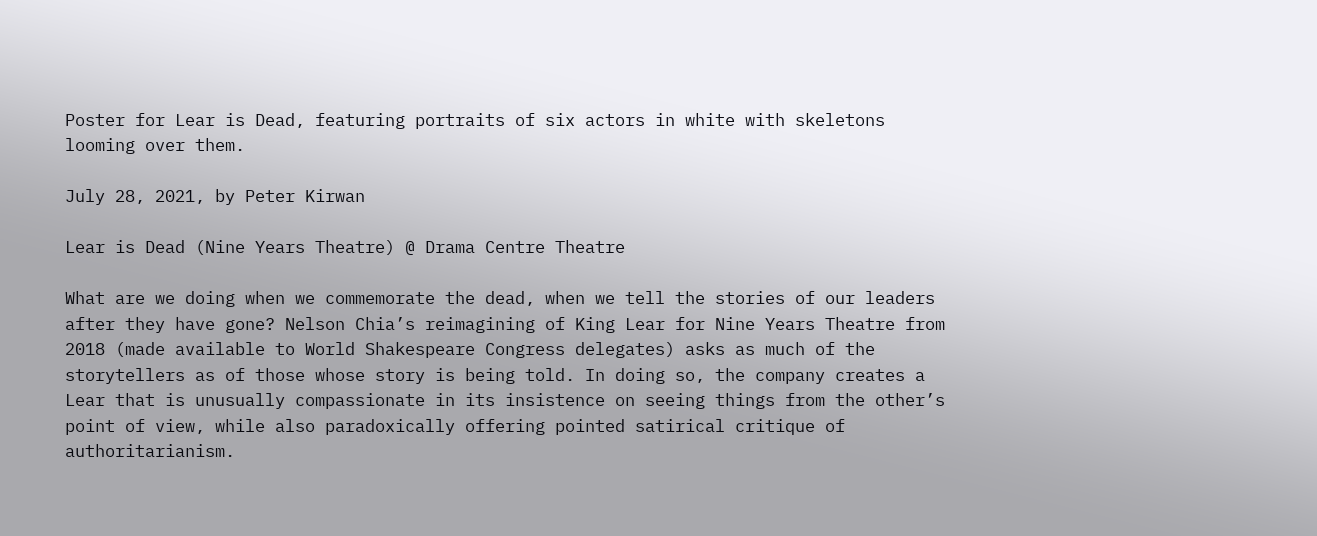Poster for Lear is Dead, featuring portraits of six actors in white with skeletons looming over them.

July 28, 2021, by Peter Kirwan

Lear is Dead (Nine Years Theatre) @ Drama Centre Theatre

What are we doing when we commemorate the dead, when we tell the stories of our leaders after they have gone? Nelson Chia’s reimagining of King Lear for Nine Years Theatre from 2018 (made available to World Shakespeare Congress delegates) asks as much of the storytellers as of those whose story is being told. In doing so, the company creates a Lear that is unusually compassionate in its insistence on seeing things from the other’s point of view, while also paradoxically offering pointed satirical critique of authoritarianism.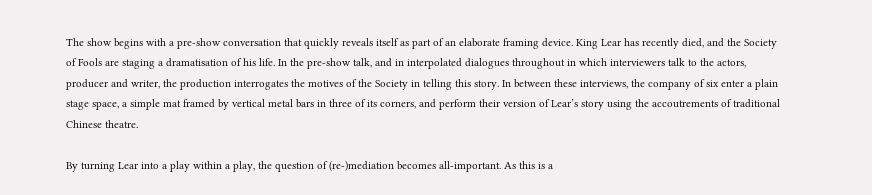The show begins with a pre-show conversation that quickly reveals itself as part of an elaborate framing device. King Lear has recently died, and the Society of Fools are staging a dramatisation of his life. In the pre-show talk, and in interpolated dialogues throughout in which interviewers talk to the actors, producer and writer, the production interrogates the motives of the Society in telling this story. In between these interviews, the company of six enter a plain stage space, a simple mat framed by vertical metal bars in three of its corners, and perform their version of Lear’s story using the accoutrements of traditional Chinese theatre.

By turning Lear into a play within a play, the question of (re-)mediation becomes all-important. As this is a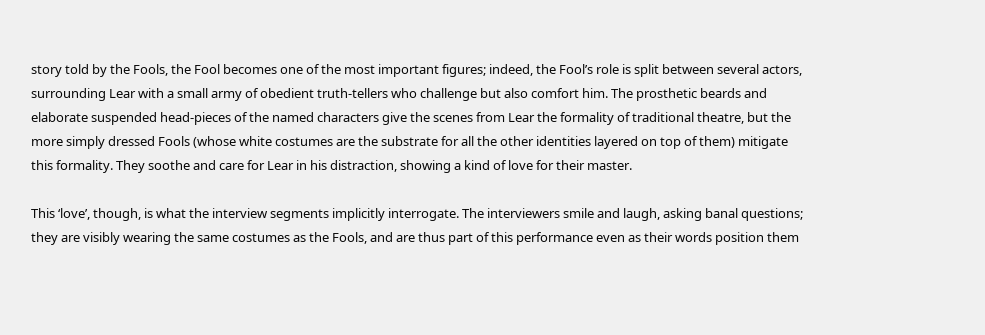story told by the Fools, the Fool becomes one of the most important figures; indeed, the Fool’s role is split between several actors, surrounding Lear with a small army of obedient truth-tellers who challenge but also comfort him. The prosthetic beards and elaborate suspended head-pieces of the named characters give the scenes from Lear the formality of traditional theatre, but the more simply dressed Fools (whose white costumes are the substrate for all the other identities layered on top of them) mitigate this formality. They soothe and care for Lear in his distraction, showing a kind of love for their master.

This ‘love’, though, is what the interview segments implicitly interrogate. The interviewers smile and laugh, asking banal questions; they are visibly wearing the same costumes as the Fools, and are thus part of this performance even as their words position them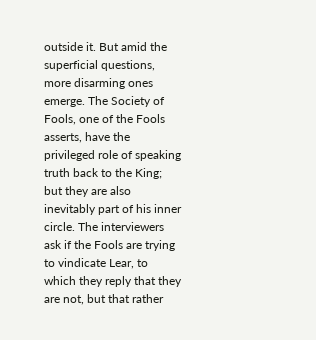outside it. But amid the superficial questions, more disarming ones emerge. The Society of Fools, one of the Fools asserts, have the privileged role of speaking truth back to the King; but they are also inevitably part of his inner circle. The interviewers ask if the Fools are trying to vindicate Lear, to which they reply that they are not, but that rather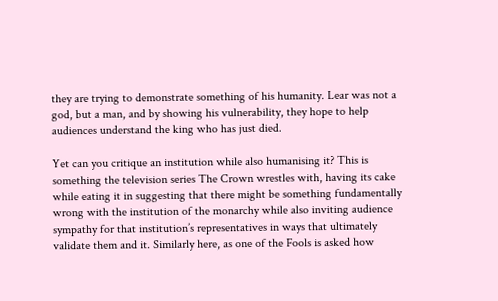they are trying to demonstrate something of his humanity. Lear was not a god, but a man, and by showing his vulnerability, they hope to help audiences understand the king who has just died.

Yet can you critique an institution while also humanising it? This is something the television series The Crown wrestles with, having its cake while eating it in suggesting that there might be something fundamentally wrong with the institution of the monarchy while also inviting audience sympathy for that institution’s representatives in ways that ultimately validate them and it. Similarly here, as one of the Fools is asked how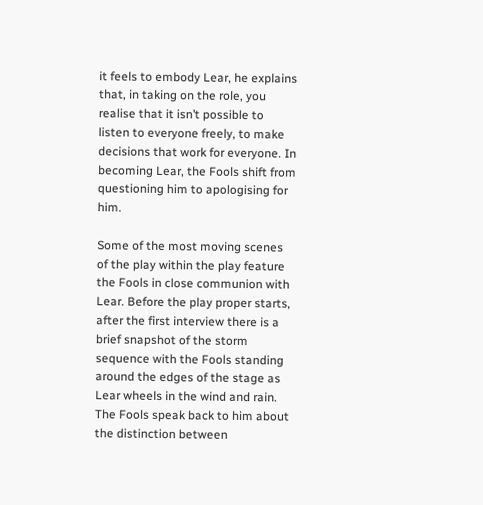it feels to embody Lear, he explains that, in taking on the role, you realise that it isn’t possible to listen to everyone freely, to make decisions that work for everyone. In becoming Lear, the Fools shift from questioning him to apologising for him.

Some of the most moving scenes of the play within the play feature the Fools in close communion with Lear. Before the play proper starts, after the first interview there is a brief snapshot of the storm sequence with the Fools standing around the edges of the stage as Lear wheels in the wind and rain. The Fools speak back to him about the distinction between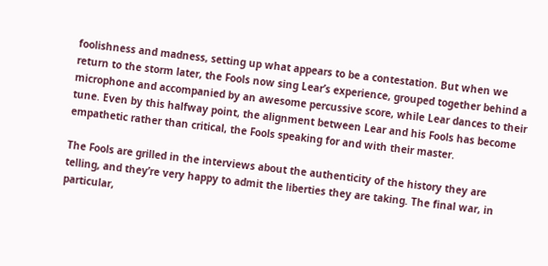foolishness and madness, setting up what appears to be a contestation. But when we return to the storm later, the Fools now sing Lear’s experience, grouped together behind a microphone and accompanied by an awesome percussive score, while Lear dances to their tune. Even by this halfway point, the alignment between Lear and his Fools has become empathetic rather than critical, the Fools speaking for and with their master.

The Fools are grilled in the interviews about the authenticity of the history they are telling, and they’re very happy to admit the liberties they are taking. The final war, in particular,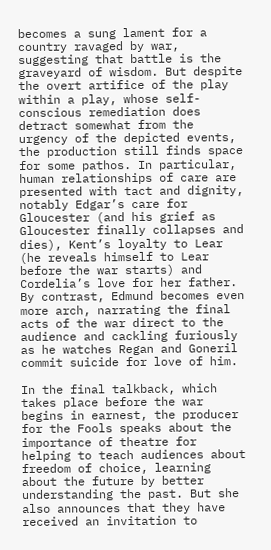becomes a sung lament for a country ravaged by war, suggesting that battle is the graveyard of wisdom. But despite the overt artifice of the play within a play, whose self-conscious remediation does detract somewhat from the urgency of the depicted events, the production still finds space for some pathos. In particular, human relationships of care are presented with tact and dignity, notably Edgar’s care for Gloucester (and his grief as Gloucester finally collapses and dies), Kent’s loyalty to Lear (he reveals himself to Lear before the war starts) and Cordelia’s love for her father. By contrast, Edmund becomes even more arch, narrating the final acts of the war direct to the audience and cackling furiously as he watches Regan and Goneril commit suicide for love of him.

In the final talkback, which takes place before the war begins in earnest, the producer for the Fools speaks about the importance of theatre for helping to teach audiences about freedom of choice, learning about the future by better understanding the past. But she also announces that they have received an invitation to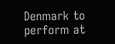Denmark to perform at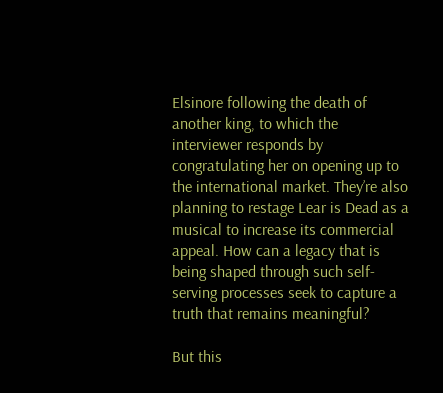Elsinore following the death of another king, to which the interviewer responds by congratulating her on opening up to the international market. They’re also planning to restage Lear is Dead as a musical to increase its commercial appeal. How can a legacy that is being shaped through such self-serving processes seek to capture a truth that remains meaningful?

But this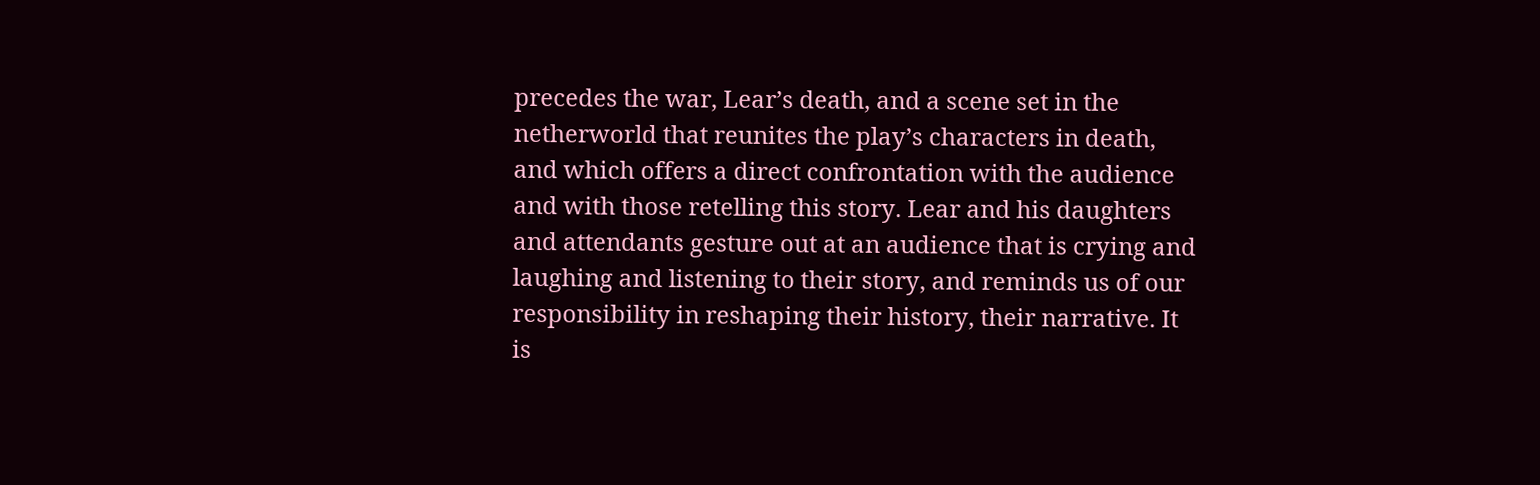precedes the war, Lear’s death, and a scene set in the netherworld that reunites the play’s characters in death, and which offers a direct confrontation with the audience and with those retelling this story. Lear and his daughters and attendants gesture out at an audience that is crying and laughing and listening to their story, and reminds us of our responsibility in reshaping their history, their narrative. It is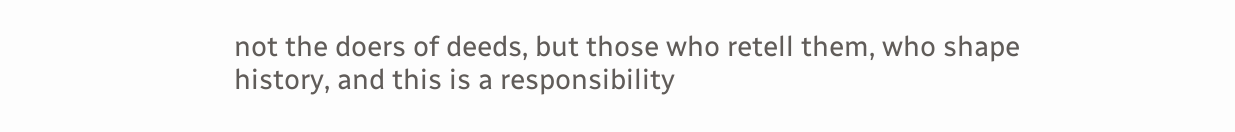not the doers of deeds, but those who retell them, who shape history, and this is a responsibility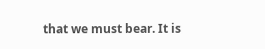that we must bear. It is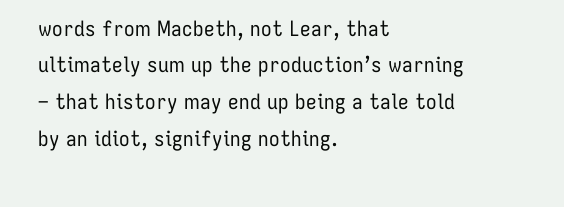words from Macbeth, not Lear, that ultimately sum up the production’s warning – that history may end up being a tale told by an idiot, signifying nothing.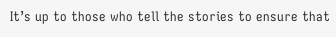It’s up to those who tell the stories to ensure that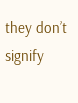they don’t signify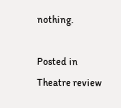nothing.

Posted in Theatre review